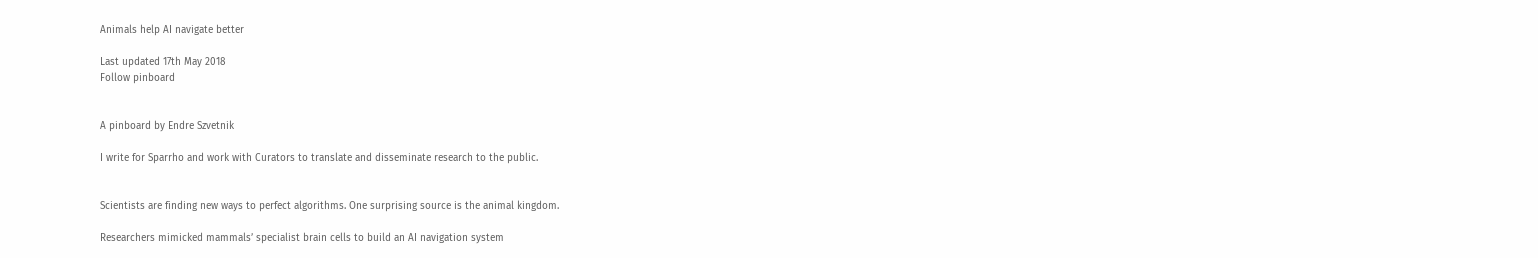Animals help AI navigate better

Last updated 17th May 2018
Follow pinboard


A pinboard by Endre Szvetnik

I write for Sparrho and work with Curators to translate and disseminate research to the public.


Scientists are finding new ways to perfect algorithms. One surprising source is the animal kingdom.

Researchers mimicked mammals’ specialist brain cells to build an AI navigation system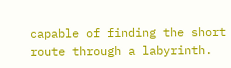capable of finding the short route through a labyrinth.